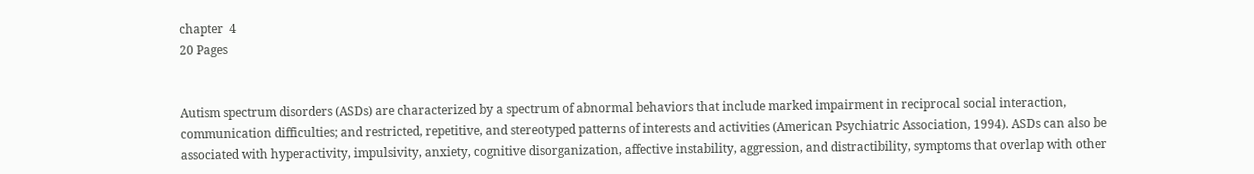chapter  4
20 Pages


Autism spectrum disorders (ASDs) are characterized by a spectrum of abnormal behaviors that include marked impairment in reciprocal social interaction, communication difficulties; and restricted, repetitive, and stereotyped patterns of interests and activities (American Psychiatric Association, 1994). ASDs can also be associated with hyperactivity, impulsivity, anxiety, cognitive disorganization, affective instability, aggression, and distractibility, symptoms that overlap with other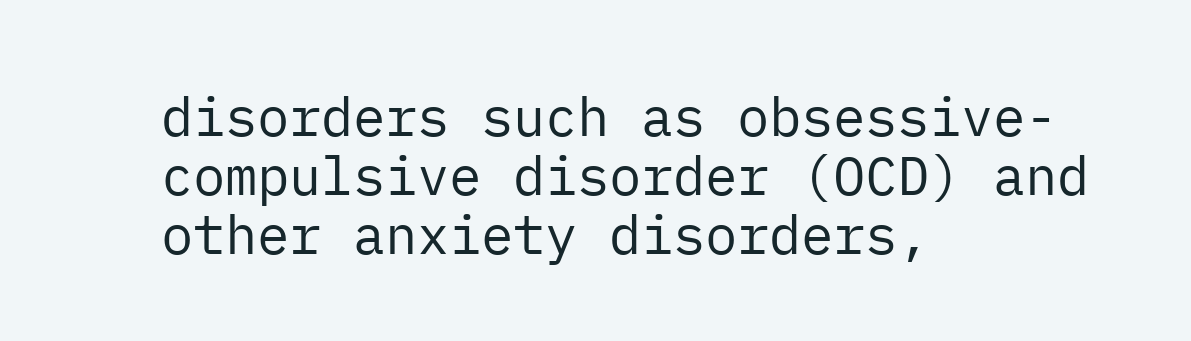disorders such as obsessive-compulsive disorder (OCD) and other anxiety disorders,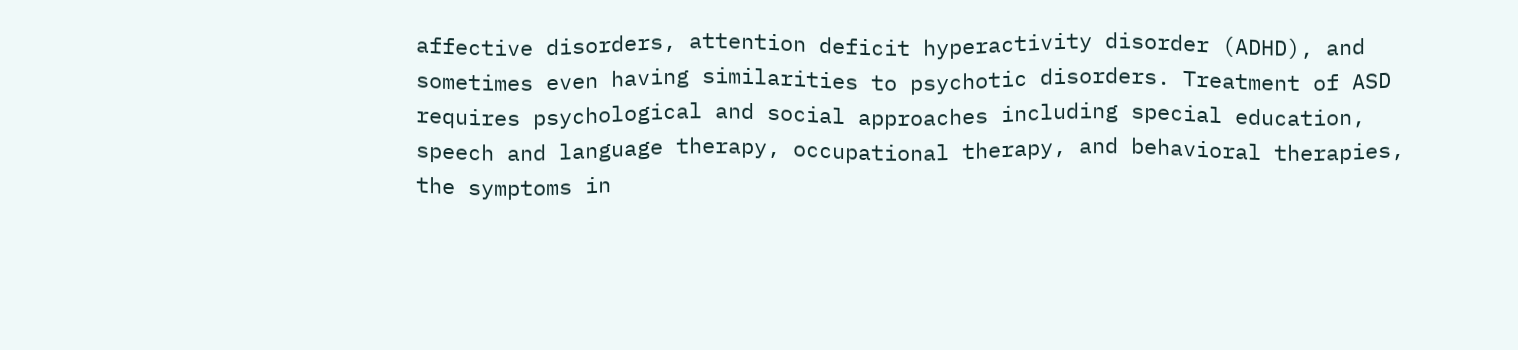affective disorders, attention deficit hyperactivity disorder (ADHD), and sometimes even having similarities to psychotic disorders. Treatment of ASD requires psychological and social approaches including special education, speech and language therapy, occupational therapy, and behavioral therapies, the symptoms in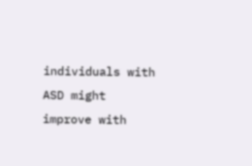individuals with ASD might improve with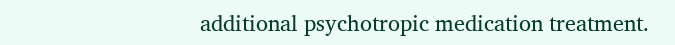additional psychotropic medication treatment.